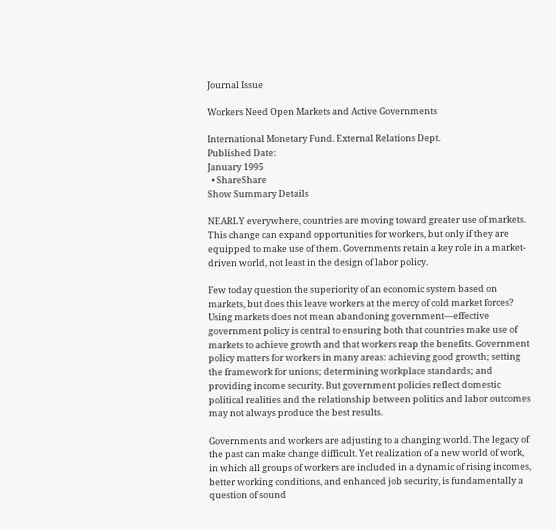Journal Issue

Workers Need Open Markets and Active Governments

International Monetary Fund. External Relations Dept.
Published Date:
January 1995
  • ShareShare
Show Summary Details

NEARLY everywhere, countries are moving toward greater use of markets. This change can expand opportunities for workers, but only if they are equipped to make use of them. Governments retain a key role in a market-driven world, not least in the design of labor policy.

Few today question the superiority of an economic system based on markets, but does this leave workers at the mercy of cold market forces? Using markets does not mean abandoning government—effective government policy is central to ensuring both that countries make use of markets to achieve growth and that workers reap the benefits. Government policy matters for workers in many areas: achieving good growth; setting the framework for unions; determining workplace standards; and providing income security. But government policies reflect domestic political realities and the relationship between politics and labor outcomes may not always produce the best results.

Governments and workers are adjusting to a changing world. The legacy of the past can make change difficult. Yet realization of a new world of work, in which all groups of workers are included in a dynamic of rising incomes, better working conditions, and enhanced job security, is fundamentally a question of sound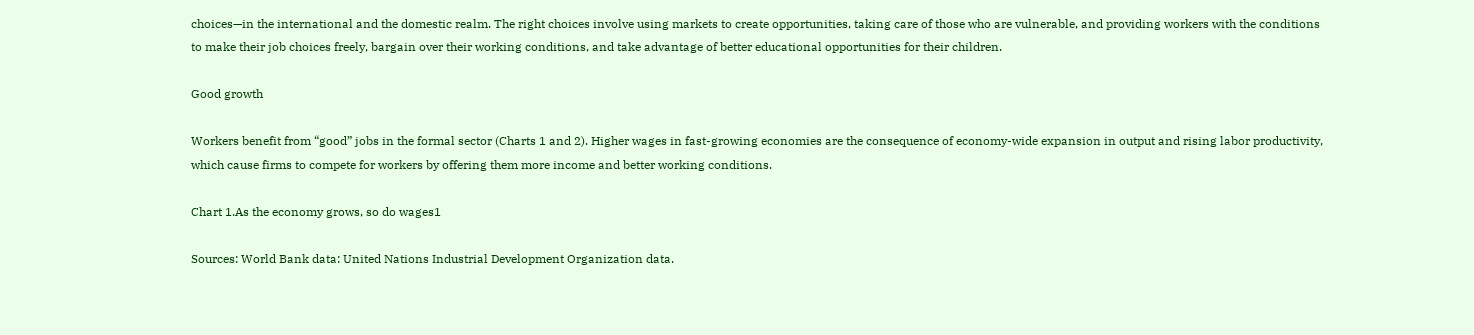choices—in the international and the domestic realm. The right choices involve using markets to create opportunities, taking care of those who are vulnerable, and providing workers with the conditions to make their job choices freely, bargain over their working conditions, and take advantage of better educational opportunities for their children.

Good growth

Workers benefit from “good” jobs in the formal sector (Charts 1 and 2). Higher wages in fast-growing economies are the consequence of economy-wide expansion in output and rising labor productivity, which cause firms to compete for workers by offering them more income and better working conditions.

Chart 1.As the economy grows, so do wages1

Sources: World Bank data: United Nations Industrial Development Organization data.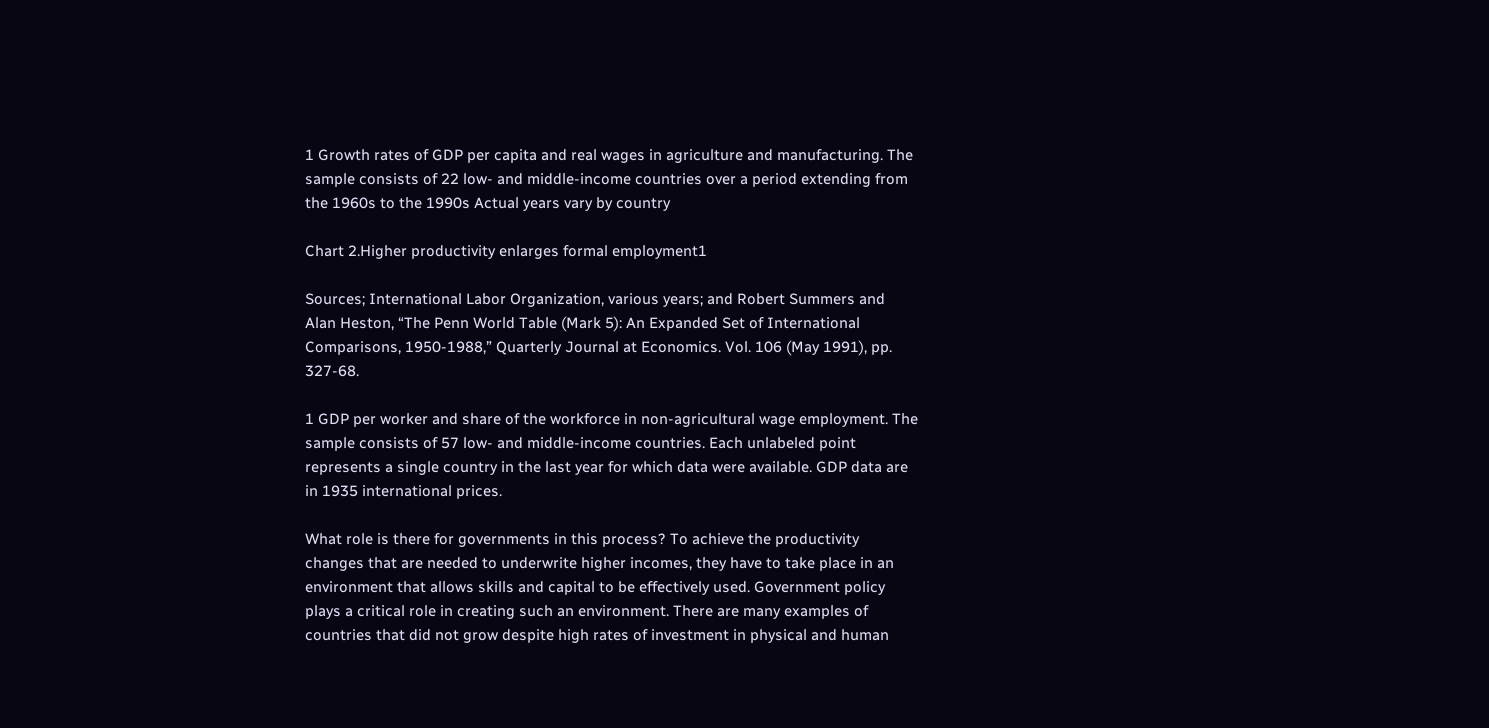1 Growth rates of GDP per capita and real wages in agriculture and manufacturing. The sample consists of 22 low- and middle-income countries over a period extending from the 1960s to the 1990s Actual years vary by country

Chart 2.Higher productivity enlarges formal employment1

Sources; International Labor Organization, various years; and Robert Summers and Alan Heston, “The Penn World Table (Mark 5): An Expanded Set of International Comparisons, 1950-1988,” Quarterly Journal at Economics. Vol. 106 (May 1991), pp. 327-68.

1 GDP per worker and share of the workforce in non-agricultural wage employment. The sample consists of 57 low- and middle-income countries. Each unlabeled point represents a single country in the last year for which data were available. GDP data are in 1935 international prices.

What role is there for governments in this process? To achieve the productivity changes that are needed to underwrite higher incomes, they have to take place in an environment that allows skills and capital to be effectively used. Government policy plays a critical role in creating such an environment. There are many examples of countries that did not grow despite high rates of investment in physical and human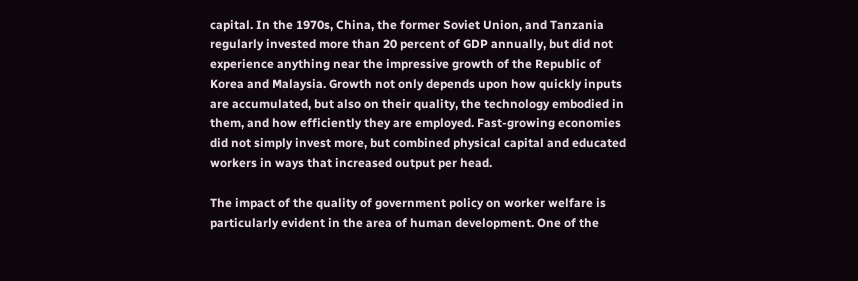capital. In the 1970s, China, the former Soviet Union, and Tanzania regularly invested more than 20 percent of GDP annually, but did not experience anything near the impressive growth of the Republic of Korea and Malaysia. Growth not only depends upon how quickly inputs are accumulated, but also on their quality, the technology embodied in them, and how efficiently they are employed. Fast-growing economies did not simply invest more, but combined physical capital and educated workers in ways that increased output per head.

The impact of the quality of government policy on worker welfare is particularly evident in the area of human development. One of the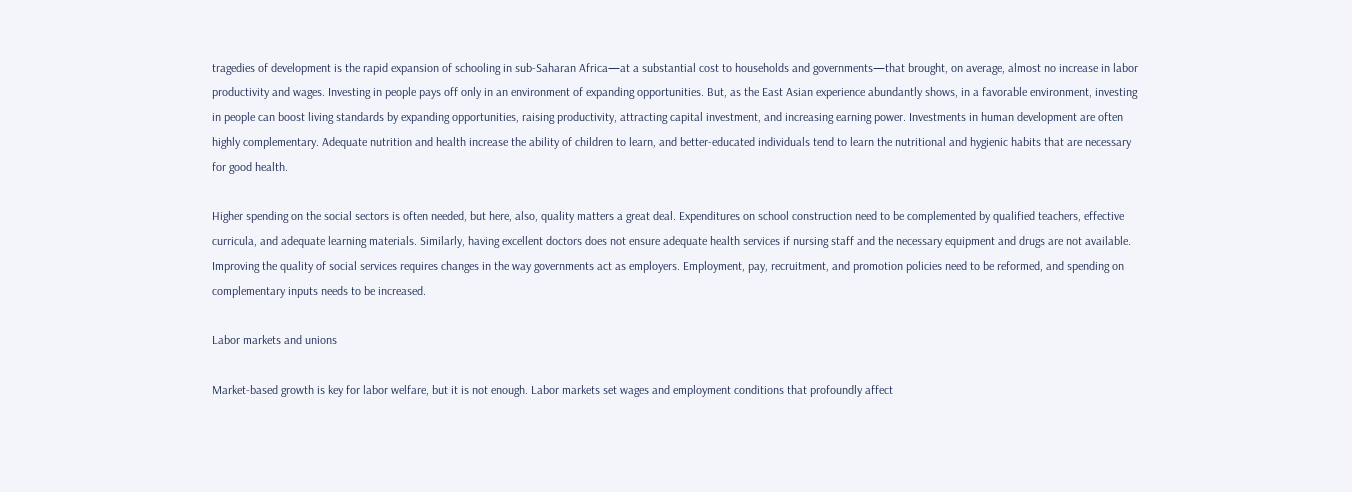tragedies of development is the rapid expansion of schooling in sub-Saharan Africa—at a substantial cost to households and governments—that brought, on average, almost no increase in labor productivity and wages. Investing in people pays off only in an environment of expanding opportunities. But, as the East Asian experience abundantly shows, in a favorable environment, investing in people can boost living standards by expanding opportunities, raising productivity, attracting capital investment, and increasing earning power. Investments in human development are often highly complementary. Adequate nutrition and health increase the ability of children to learn, and better-educated individuals tend to learn the nutritional and hygienic habits that are necessary for good health.

Higher spending on the social sectors is often needed, but here, also, quality matters a great deal. Expenditures on school construction need to be complemented by qualified teachers, effective curricula, and adequate learning materials. Similarly, having excellent doctors does not ensure adequate health services if nursing staff and the necessary equipment and drugs are not available. Improving the quality of social services requires changes in the way governments act as employers. Employment, pay, recruitment, and promotion policies need to be reformed, and spending on complementary inputs needs to be increased.

Labor markets and unions

Market-based growth is key for labor welfare, but it is not enough. Labor markets set wages and employment conditions that profoundly affect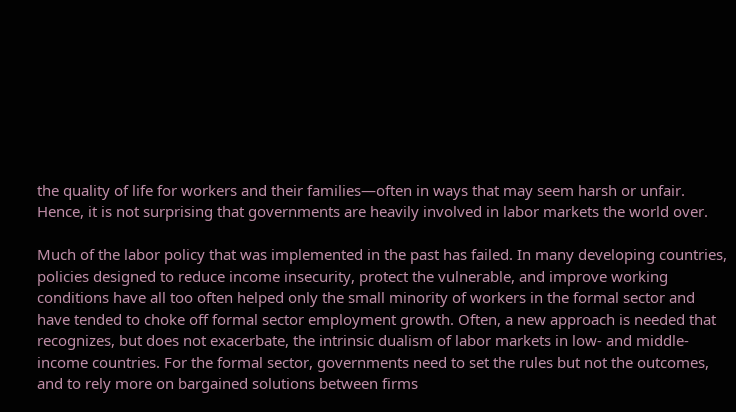the quality of life for workers and their families—often in ways that may seem harsh or unfair. Hence, it is not surprising that governments are heavily involved in labor markets the world over.

Much of the labor policy that was implemented in the past has failed. In many developing countries, policies designed to reduce income insecurity, protect the vulnerable, and improve working conditions have all too often helped only the small minority of workers in the formal sector and have tended to choke off formal sector employment growth. Often, a new approach is needed that recognizes, but does not exacerbate, the intrinsic dualism of labor markets in low- and middle-income countries. For the formal sector, governments need to set the rules but not the outcomes, and to rely more on bargained solutions between firms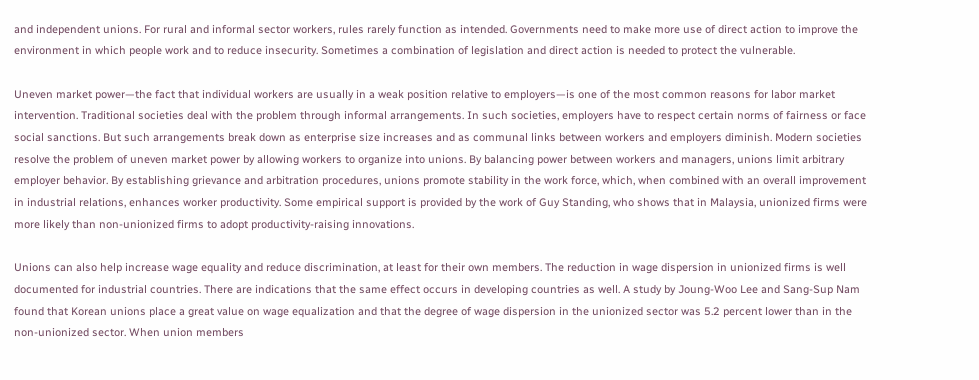and independent unions. For rural and informal sector workers, rules rarely function as intended. Governments need to make more use of direct action to improve the environment in which people work and to reduce insecurity. Sometimes a combination of legislation and direct action is needed to protect the vulnerable.

Uneven market power—the fact that individual workers are usually in a weak position relative to employers—is one of the most common reasons for labor market intervention. Traditional societies deal with the problem through informal arrangements. In such societies, employers have to respect certain norms of fairness or face social sanctions. But such arrangements break down as enterprise size increases and as communal links between workers and employers diminish. Modern societies resolve the problem of uneven market power by allowing workers to organize into unions. By balancing power between workers and managers, unions limit arbitrary employer behavior. By establishing grievance and arbitration procedures, unions promote stability in the work force, which, when combined with an overall improvement in industrial relations, enhances worker productivity. Some empirical support is provided by the work of Guy Standing, who shows that in Malaysia, unionized firms were more likely than non-unionized firms to adopt productivity-raising innovations.

Unions can also help increase wage equality and reduce discrimination, at least for their own members. The reduction in wage dispersion in unionized firms is well documented for industrial countries. There are indications that the same effect occurs in developing countries as well. A study by Joung-Woo Lee and Sang-Sup Nam found that Korean unions place a great value on wage equalization and that the degree of wage dispersion in the unionized sector was 5.2 percent lower than in the non-unionized sector. When union members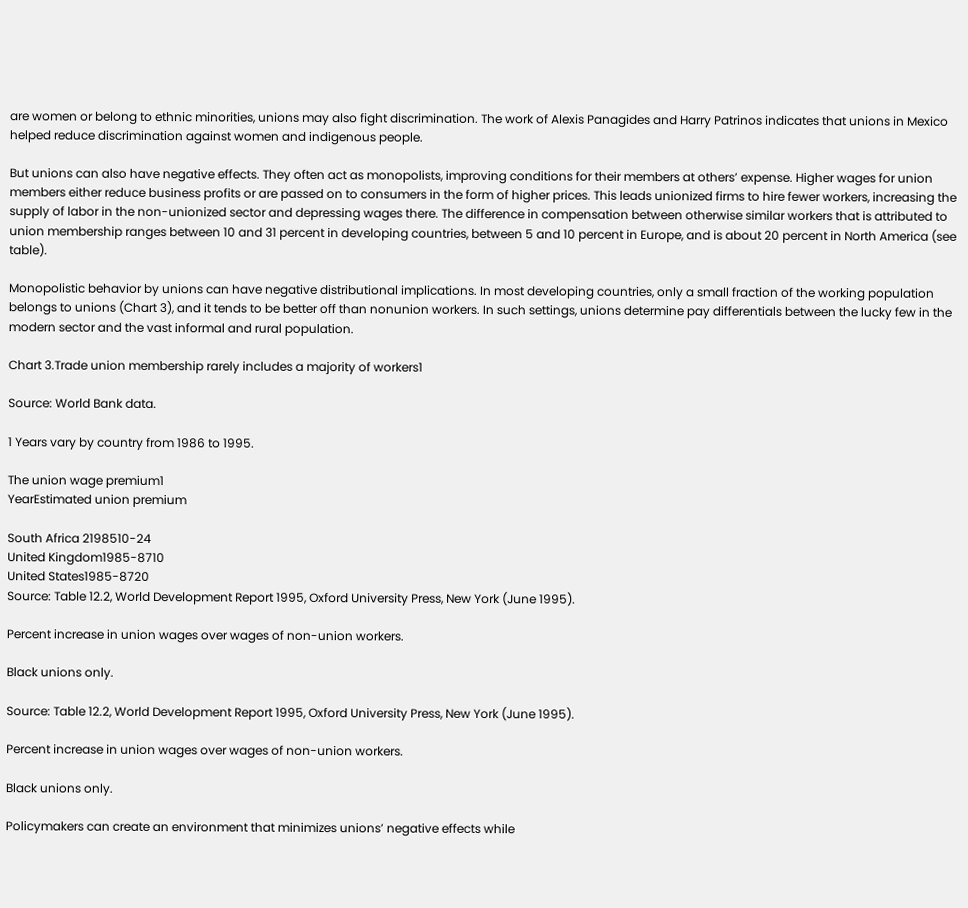are women or belong to ethnic minorities, unions may also fight discrimination. The work of Alexis Panagides and Harry Patrinos indicates that unions in Mexico helped reduce discrimination against women and indigenous people.

But unions can also have negative effects. They often act as monopolists, improving conditions for their members at others’ expense. Higher wages for union members either reduce business profits or are passed on to consumers in the form of higher prices. This leads unionized firms to hire fewer workers, increasing the supply of labor in the non-unionized sector and depressing wages there. The difference in compensation between otherwise similar workers that is attributed to union membership ranges between 10 and 31 percent in developing countries, between 5 and 10 percent in Europe, and is about 20 percent in North America (see table).

Monopolistic behavior by unions can have negative distributional implications. In most developing countries, only a small fraction of the working population belongs to unions (Chart 3), and it tends to be better off than nonunion workers. In such settings, unions determine pay differentials between the lucky few in the modern sector and the vast informal and rural population.

Chart 3.Trade union membership rarely includes a majority of workers1

Source: World Bank data.

1 Years vary by country from 1986 to 1995.

The union wage premium1
YearEstimated union premium

South Africa 2198510-24
United Kingdom1985-8710
United States1985-8720
Source: Table 12.2, World Development Report 1995, Oxford University Press, New York (June 1995).

Percent increase in union wages over wages of non-union workers.

Black unions only.

Source: Table 12.2, World Development Report 1995, Oxford University Press, New York (June 1995).

Percent increase in union wages over wages of non-union workers.

Black unions only.

Policymakers can create an environment that minimizes unions’ negative effects while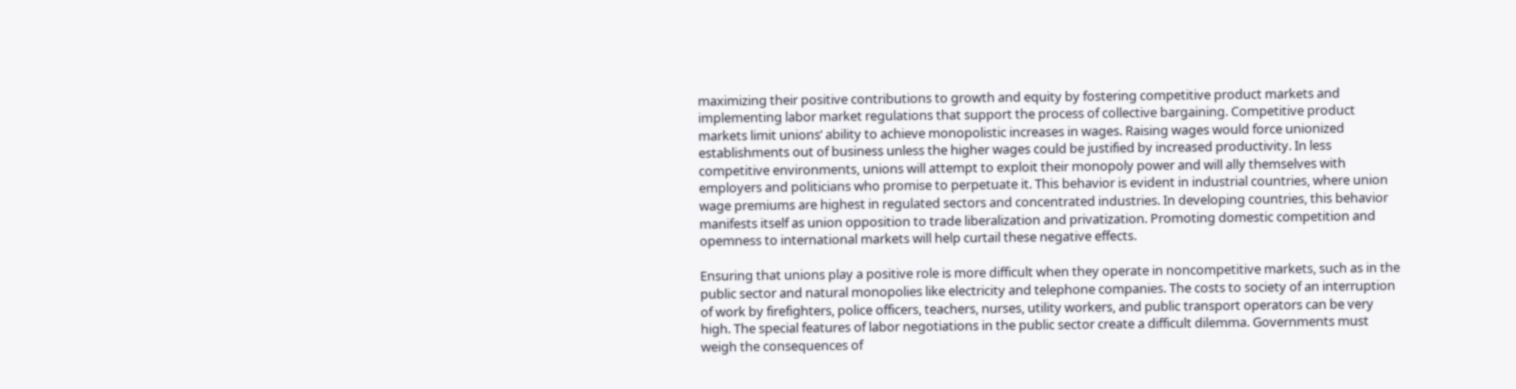maximizing their positive contributions to growth and equity by fostering competitive product markets and implementing labor market regulations that support the process of collective bargaining. Competitive product markets limit unions’ ability to achieve monopolistic increases in wages. Raising wages would force unionized establishments out of business unless the higher wages could be justified by increased productivity. In less competitive environments, unions will attempt to exploit their monopoly power and will ally themselves with employers and politicians who promise to perpetuate it. This behavior is evident in industrial countries, where union wage premiums are highest in regulated sectors and concentrated industries. In developing countries, this behavior manifests itself as union opposition to trade liberalization and privatization. Promoting domestic competition and opemness to international markets will help curtail these negative effects.

Ensuring that unions play a positive role is more difficult when they operate in noncompetitive markets, such as in the public sector and natural monopolies like electricity and telephone companies. The costs to society of an interruption of work by firefighters, police officers, teachers, nurses, utility workers, and public transport operators can be very high. The special features of labor negotiations in the public sector create a difficult dilemma. Governments must weigh the consequences of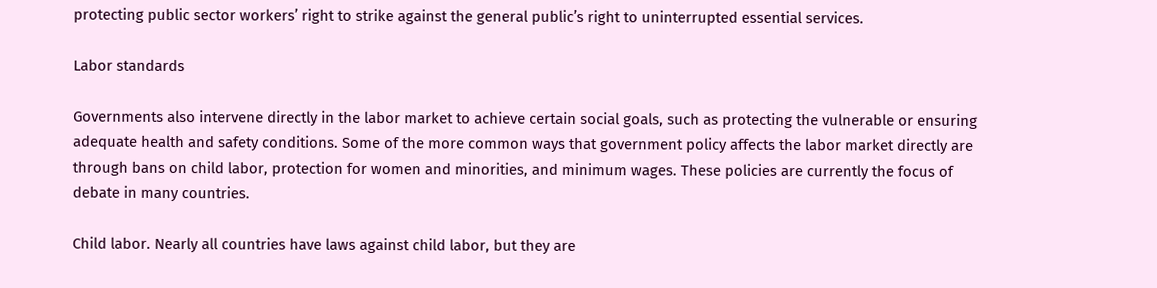protecting public sector workers’ right to strike against the general public’s right to uninterrupted essential services.

Labor standards

Governments also intervene directly in the labor market to achieve certain social goals, such as protecting the vulnerable or ensuring adequate health and safety conditions. Some of the more common ways that government policy affects the labor market directly are through bans on child labor, protection for women and minorities, and minimum wages. These policies are currently the focus of debate in many countries.

Child labor. Nearly all countries have laws against child labor, but they are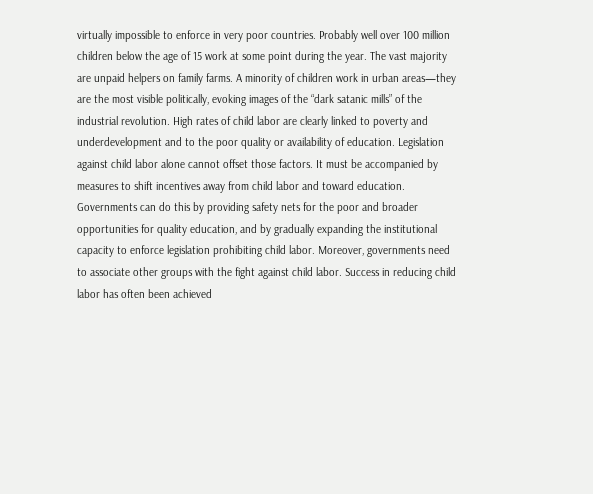virtually impossible to enforce in very poor countries. Probably well over 100 million children below the age of 15 work at some point during the year. The vast majority are unpaid helpers on family farms. A minority of children work in urban areas—they are the most visible politically, evoking images of the “dark satanic mills” of the industrial revolution. High rates of child labor are clearly linked to poverty and underdevelopment and to the poor quality or availability of education. Legislation against child labor alone cannot offset those factors. It must be accompanied by measures to shift incentives away from child labor and toward education. Governments can do this by providing safety nets for the poor and broader opportunities for quality education, and by gradually expanding the institutional capacity to enforce legislation prohibiting child labor. Moreover, governments need to associate other groups with the fight against child labor. Success in reducing child labor has often been achieved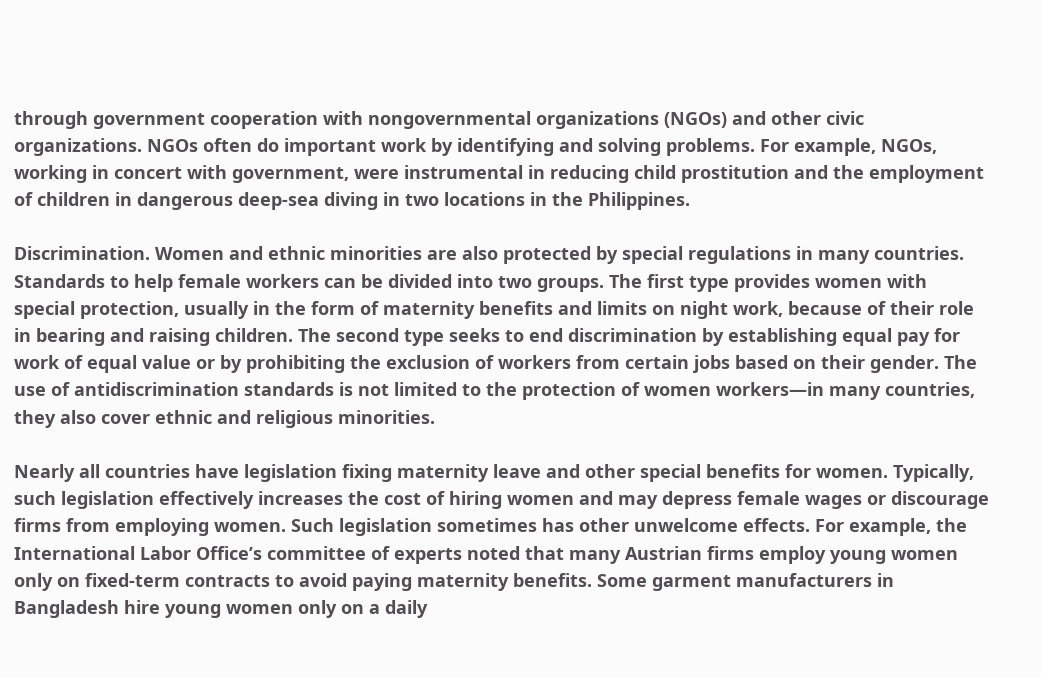through government cooperation with nongovernmental organizations (NGOs) and other civic organizations. NGOs often do important work by identifying and solving problems. For example, NGOs, working in concert with government, were instrumental in reducing child prostitution and the employment of children in dangerous deep-sea diving in two locations in the Philippines.

Discrimination. Women and ethnic minorities are also protected by special regulations in many countries. Standards to help female workers can be divided into two groups. The first type provides women with special protection, usually in the form of maternity benefits and limits on night work, because of their role in bearing and raising children. The second type seeks to end discrimination by establishing equal pay for work of equal value or by prohibiting the exclusion of workers from certain jobs based on their gender. The use of antidiscrimination standards is not limited to the protection of women workers—in many countries, they also cover ethnic and religious minorities.

Nearly all countries have legislation fixing maternity leave and other special benefits for women. Typically, such legislation effectively increases the cost of hiring women and may depress female wages or discourage firms from employing women. Such legislation sometimes has other unwelcome effects. For example, the International Labor Office’s committee of experts noted that many Austrian firms employ young women only on fixed-term contracts to avoid paying maternity benefits. Some garment manufacturers in Bangladesh hire young women only on a daily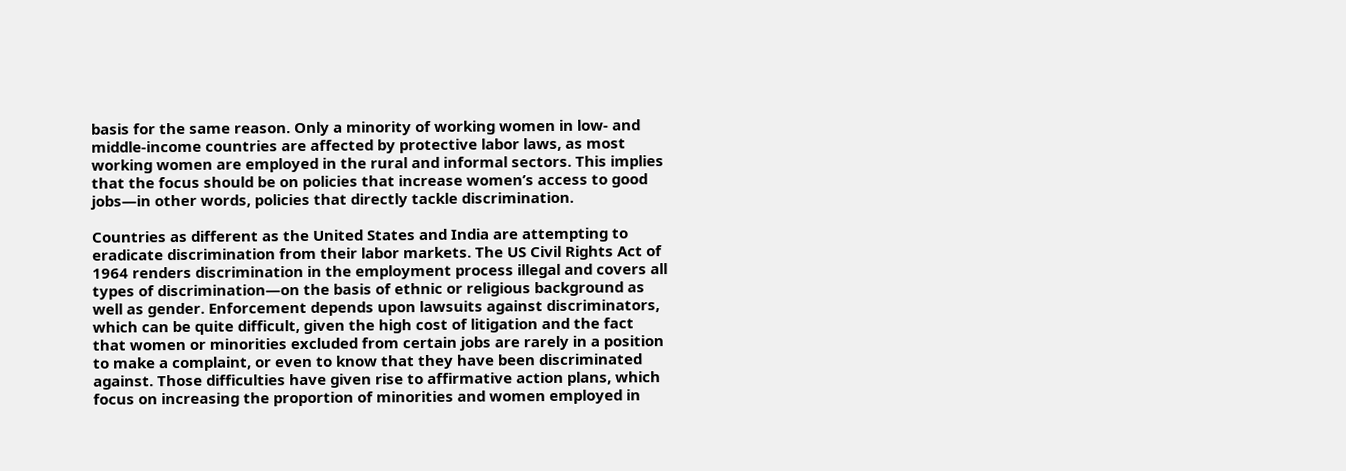basis for the same reason. Only a minority of working women in low- and middle-income countries are affected by protective labor laws, as most working women are employed in the rural and informal sectors. This implies that the focus should be on policies that increase women’s access to good jobs—in other words, policies that directly tackle discrimination.

Countries as different as the United States and India are attempting to eradicate discrimination from their labor markets. The US Civil Rights Act of 1964 renders discrimination in the employment process illegal and covers all types of discrimination—on the basis of ethnic or religious background as well as gender. Enforcement depends upon lawsuits against discriminators, which can be quite difficult, given the high cost of litigation and the fact that women or minorities excluded from certain jobs are rarely in a position to make a complaint, or even to know that they have been discriminated against. Those difficulties have given rise to affirmative action plans, which focus on increasing the proportion of minorities and women employed in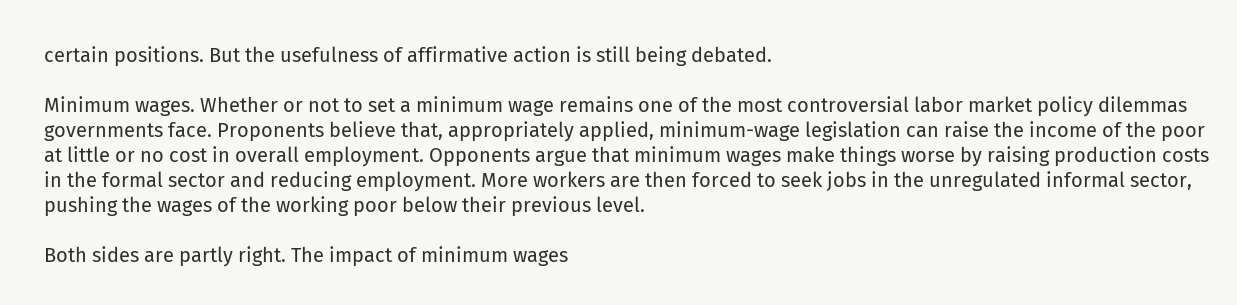certain positions. But the usefulness of affirmative action is still being debated.

Minimum wages. Whether or not to set a minimum wage remains one of the most controversial labor market policy dilemmas governments face. Proponents believe that, appropriately applied, minimum-wage legislation can raise the income of the poor at little or no cost in overall employment. Opponents argue that minimum wages make things worse by raising production costs in the formal sector and reducing employment. More workers are then forced to seek jobs in the unregulated informal sector, pushing the wages of the working poor below their previous level.

Both sides are partly right. The impact of minimum wages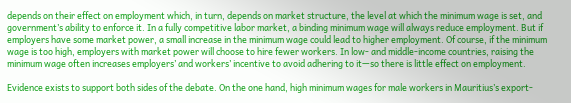depends on their effect on employment which, in turn, depends on market structure, the level at which the minimum wage is set, and government’s ability to enforce it. In a fully competitive labor market, a binding minimum wage will always reduce employment. But if employers have some market power, a small increase in the minimum wage could lead to higher employment. Of course, if the minimum wage is too high, employers with market power will choose to hire fewer workers. In low- and middle-income countries, raising the minimum wage often increases employers’ and workers’ incentive to avoid adhering to it—so there is little effect on employment.

Evidence exists to support both sides of the debate. On the one hand, high minimum wages for male workers in Mauritius’s export-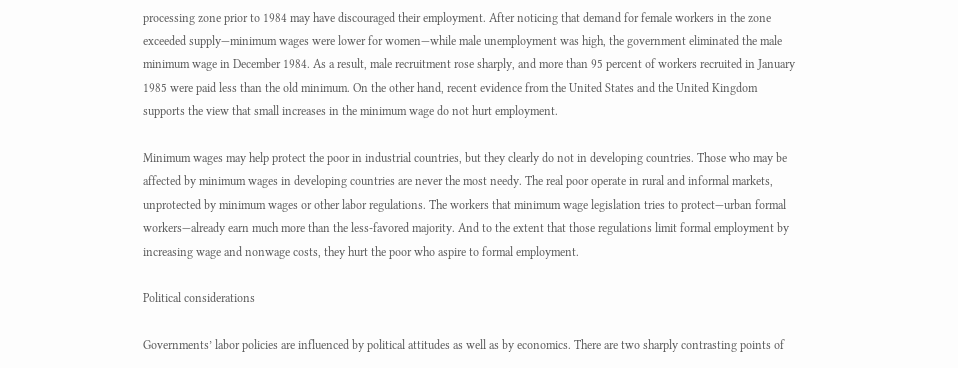processing zone prior to 1984 may have discouraged their employment. After noticing that demand for female workers in the zone exceeded supply—minimum wages were lower for women—while male unemployment was high, the government eliminated the male minimum wage in December 1984. As a result, male recruitment rose sharply, and more than 95 percent of workers recruited in January 1985 were paid less than the old minimum. On the other hand, recent evidence from the United States and the United Kingdom supports the view that small increases in the minimum wage do not hurt employment.

Minimum wages may help protect the poor in industrial countries, but they clearly do not in developing countries. Those who may be affected by minimum wages in developing countries are never the most needy. The real poor operate in rural and informal markets, unprotected by minimum wages or other labor regulations. The workers that minimum wage legislation tries to protect—urban formal workers—already earn much more than the less-favored majority. And to the extent that those regulations limit formal employment by increasing wage and nonwage costs, they hurt the poor who aspire to formal employment.

Political considerations

Governments’ labor policies are influenced by political attitudes as well as by economics. There are two sharply contrasting points of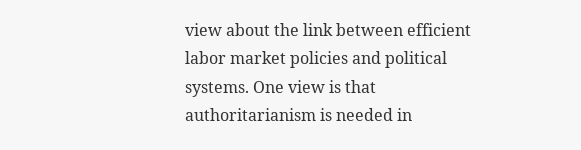view about the link between efficient labor market policies and political systems. One view is that authoritarianism is needed in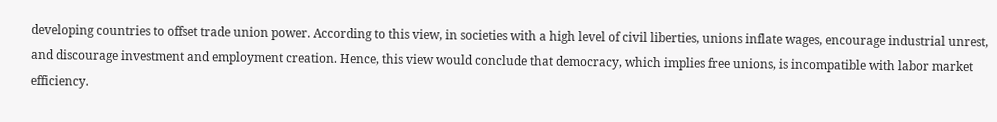developing countries to offset trade union power. According to this view, in societies with a high level of civil liberties, unions inflate wages, encourage industrial unrest, and discourage investment and employment creation. Hence, this view would conclude that democracy, which implies free unions, is incompatible with labor market efficiency.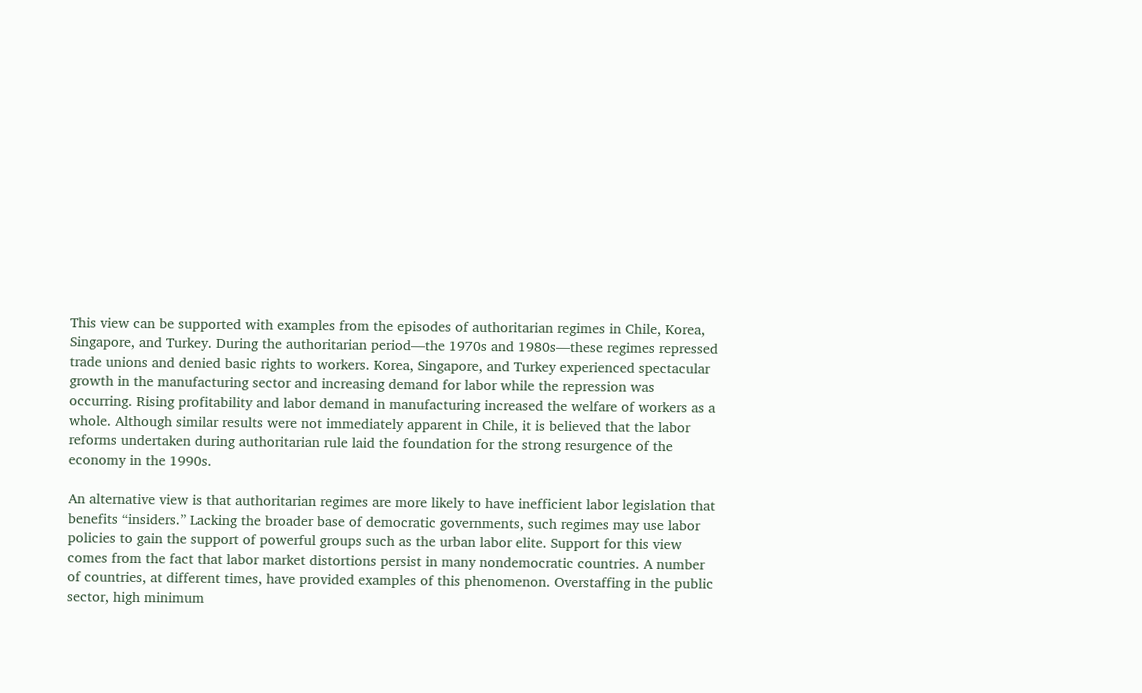This view can be supported with examples from the episodes of authoritarian regimes in Chile, Korea, Singapore, and Turkey. During the authoritarian period—the 1970s and 1980s—these regimes repressed trade unions and denied basic rights to workers. Korea, Singapore, and Turkey experienced spectacular growth in the manufacturing sector and increasing demand for labor while the repression was occurring. Rising profitability and labor demand in manufacturing increased the welfare of workers as a whole. Although similar results were not immediately apparent in Chile, it is believed that the labor reforms undertaken during authoritarian rule laid the foundation for the strong resurgence of the economy in the 1990s.

An alternative view is that authoritarian regimes are more likely to have inefficient labor legislation that benefits “insiders.” Lacking the broader base of democratic governments, such regimes may use labor policies to gain the support of powerful groups such as the urban labor elite. Support for this view comes from the fact that labor market distortions persist in many nondemocratic countries. A number of countries, at different times, have provided examples of this phenomenon. Overstaffing in the public sector, high minimum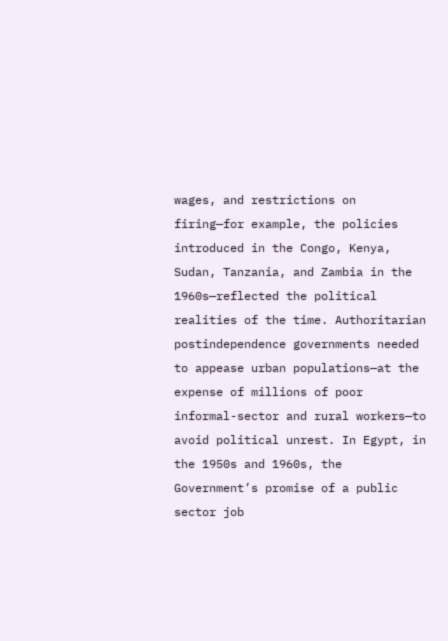wages, and restrictions on firing—for example, the policies introduced in the Congo, Kenya, Sudan, Tanzania, and Zambia in the 1960s—reflected the political realities of the time. Authoritarian postindependence governments needed to appease urban populations—at the expense of millions of poor informal-sector and rural workers—to avoid political unrest. In Egypt, in the 1950s and 1960s, the Government’s promise of a public sector job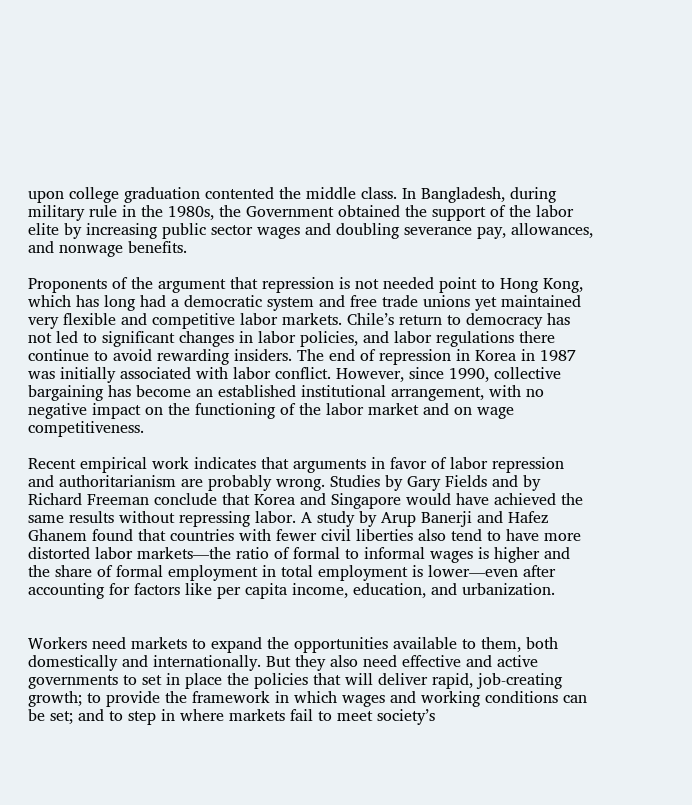upon college graduation contented the middle class. In Bangladesh, during military rule in the 1980s, the Government obtained the support of the labor elite by increasing public sector wages and doubling severance pay, allowances, and nonwage benefits.

Proponents of the argument that repression is not needed point to Hong Kong, which has long had a democratic system and free trade unions yet maintained very flexible and competitive labor markets. Chile’s return to democracy has not led to significant changes in labor policies, and labor regulations there continue to avoid rewarding insiders. The end of repression in Korea in 1987 was initially associated with labor conflict. However, since 1990, collective bargaining has become an established institutional arrangement, with no negative impact on the functioning of the labor market and on wage competitiveness.

Recent empirical work indicates that arguments in favor of labor repression and authoritarianism are probably wrong. Studies by Gary Fields and by Richard Freeman conclude that Korea and Singapore would have achieved the same results without repressing labor. A study by Arup Banerji and Hafez Ghanem found that countries with fewer civil liberties also tend to have more distorted labor markets—the ratio of formal to informal wages is higher and the share of formal employment in total employment is lower—even after accounting for factors like per capita income, education, and urbanization.


Workers need markets to expand the opportunities available to them, both domestically and internationally. But they also need effective and active governments to set in place the policies that will deliver rapid, job-creating growth; to provide the framework in which wages and working conditions can be set; and to step in where markets fail to meet society’s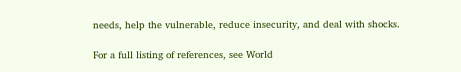needs, help the vulnerable, reduce insecurity, and deal with shocks.

For a full listing of references, see World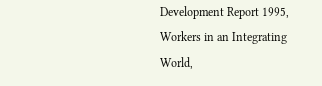Development Report 1995, Workers in an Integrating World,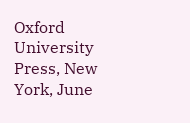Oxford University Press, New York, June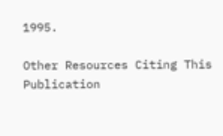1995.

Other Resources Citing This Publication